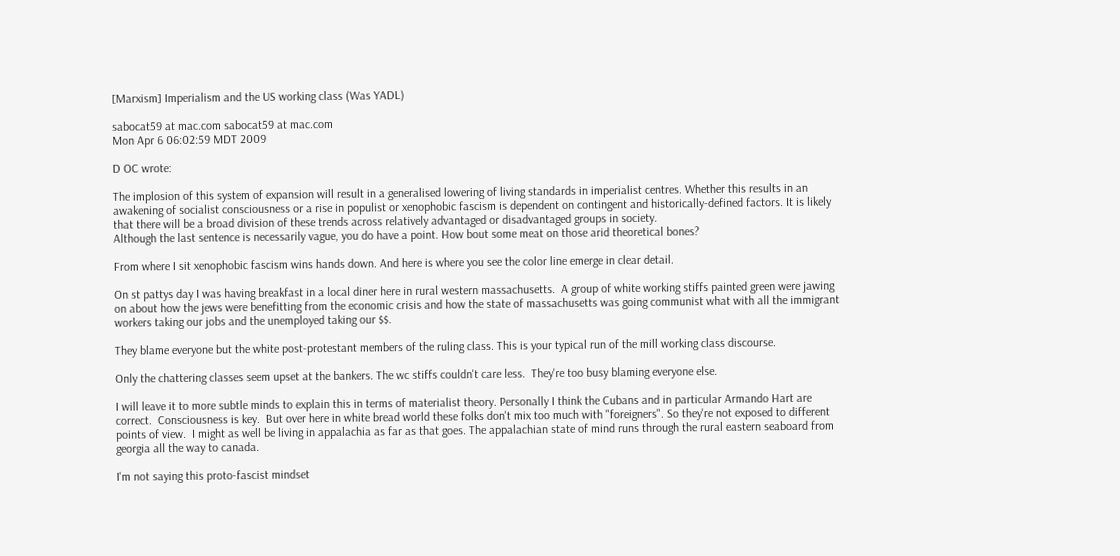[Marxism] Imperialism and the US working class (Was YADL)

sabocat59 at mac.com sabocat59 at mac.com
Mon Apr 6 06:02:59 MDT 2009

D OC wrote:

The implosion of this system of expansion will result in a generalised lowering of living standards in imperialist centres. Whether this results in an awakening of socialist consciousness or a rise in populist or xenophobic fascism is dependent on contingent and historically-defined factors. It is likely that there will be a broad division of these trends across relatively advantaged or disadvantaged groups in society.
Although the last sentence is necessarily vague, you do have a point. How bout some meat on those arid theoretical bones?

From where I sit xenophobic fascism wins hands down. And here is where you see the color line emerge in clear detail.

On st pattys day I was having breakfast in a local diner here in rural western massachusetts.  A group of white working stiffs painted green were jawing on about how the jews were benefitting from the economic crisis and how the state of massachusetts was going communist what with all the immigrant workers taking our jobs and the unemployed taking our $$.

They blame everyone but the white post-protestant members of the ruling class. This is your typical run of the mill working class discourse.

Only the chattering classes seem upset at the bankers. The wc stiffs couldn't care less.  They're too busy blaming everyone else.

I will leave it to more subtle minds to explain this in terms of materialist theory. Personally I think the Cubans and in particular Armando Hart are correct.  Consciousness is key.  But over here in white bread world these folks don't mix too much with "foreigners". So they're not exposed to different points of view.  I might as well be living in appalachia as far as that goes. The appalachian state of mind runs through the rural eastern seaboard from georgia all the way to canada.

I'm not saying this proto-fascist mindset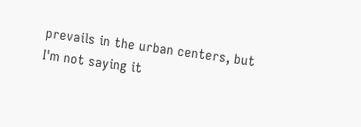prevails in the urban centers, but I'm not saying it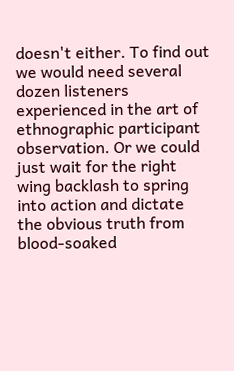doesn't either. To find out we would need several dozen listeners experienced in the art of ethnographic participant observation. Or we could just wait for the right wing backlash to spring into action and dictate the obvious truth from blood-soaked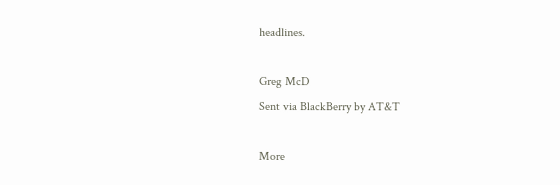headlines.

Greg McD
Sent via BlackBerry by AT&T

More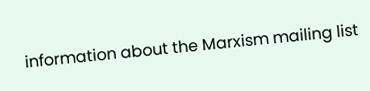information about the Marxism mailing list